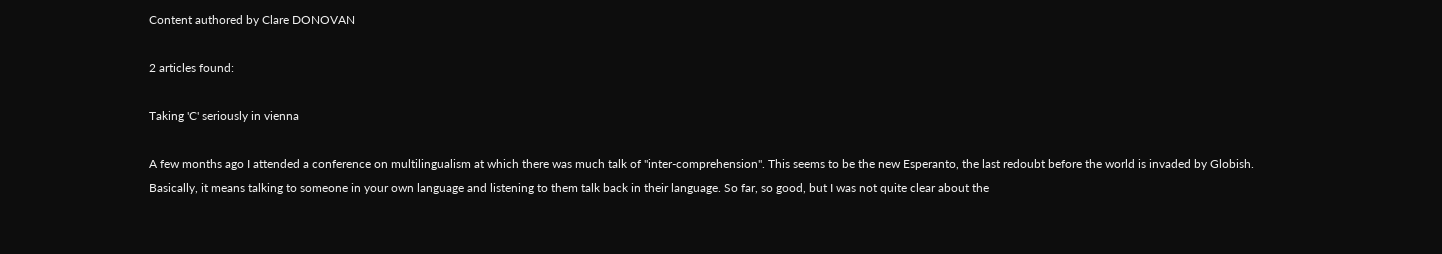Content authored by Clare DONOVAN

2 articles found:

Taking 'C' seriously in vienna

A few months ago I attended a conference on multilingualism at which there was much talk of "inter-comprehension". This seems to be the new Esperanto, the last redoubt before the world is invaded by Globish.  Basically, it means talking to someone in your own language and listening to them talk back in their language. So far, so good, but I was not quite clear about the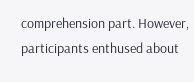comprehension part. However, participants enthused about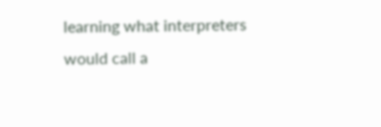learning what interpreters would call a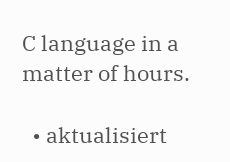C language in a matter of hours.

  • aktualisiert